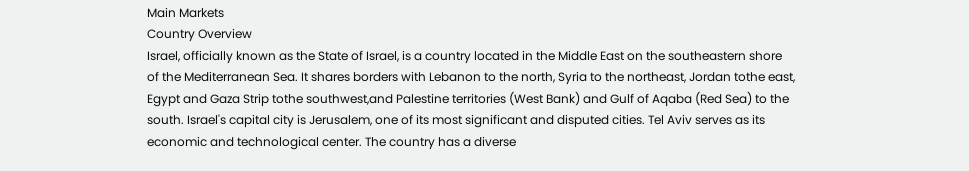Main Markets
Country Overview
Israel, officially known as the State of Israel, is a country located in the Middle East on the southeastern shore of the Mediterranean Sea. It shares borders with Lebanon to the north, Syria to the northeast, Jordan tothe east, Egypt and Gaza Strip tothe southwest,and Palestine territories (West Bank) and Gulf of Aqaba (Red Sea) to the south. Israel's capital city is Jerusalem, one of its most significant and disputed cities. Tel Aviv serves as its economic and technological center. The country has a diverse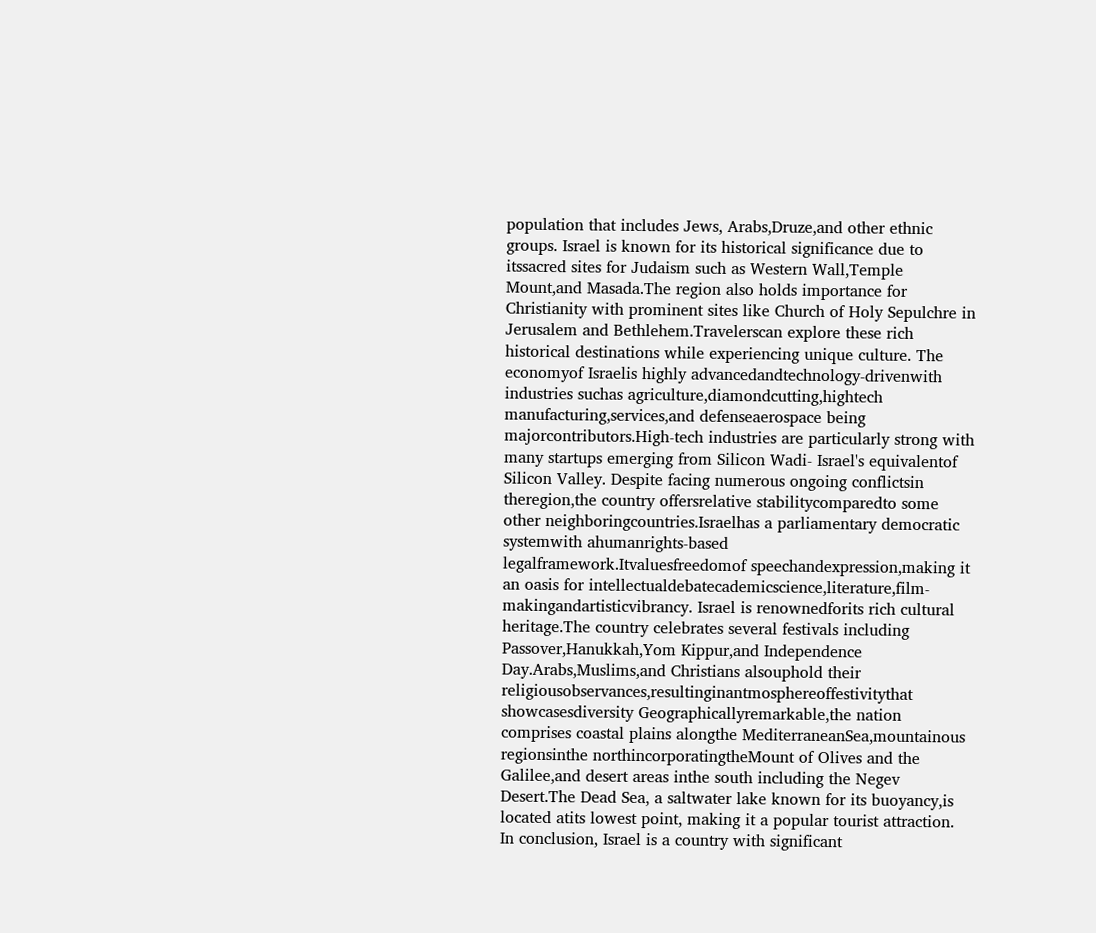population that includes Jews, Arabs,Druze,and other ethnic groups. Israel is known for its historical significance due to itssacred sites for Judaism such as Western Wall,Temple Mount,and Masada.The region also holds importance for Christianity with prominent sites like Church of Holy Sepulchre in Jerusalem and Bethlehem.Travelerscan explore these rich historical destinations while experiencing unique culture. The economyof Israelis highly advancedandtechnology-drivenwith industries suchas agriculture,diamondcutting,hightech manufacturing,services,and defenseaerospace being majorcontributors.High-tech industries are particularly strong with many startups emerging from Silicon Wadi- Israel's equivalentof Silicon Valley. Despite facing numerous ongoing conflictsin theregion,the country offersrelative stabilitycomparedto some other neighboringcountries.Israelhas a parliamentary democratic systemwith ahumanrights-based legalframework.Itvaluesfreedomof speechandexpression,making it an oasis for intellectualdebatecademicscience,literature,film-makingandartisticvibrancy. Israel is renownedforits rich cultural heritage.The country celebrates several festivals including Passover,Hanukkah,Yom Kippur,and Independence Day.Arabs,Muslims,and Christians alsouphold their religiousobservances,resultinginantmosphereoffestivitythat showcasesdiversity Geographicallyremarkable,the nation comprises coastal plains alongthe MediterraneanSea,mountainous regionsinthe northincorporatingtheMount of Olives and the Galilee,and desert areas inthe south including the Negev Desert.The Dead Sea, a saltwater lake known for its buoyancy,is located atits lowest point, making it a popular tourist attraction. In conclusion, Israel is a country with significant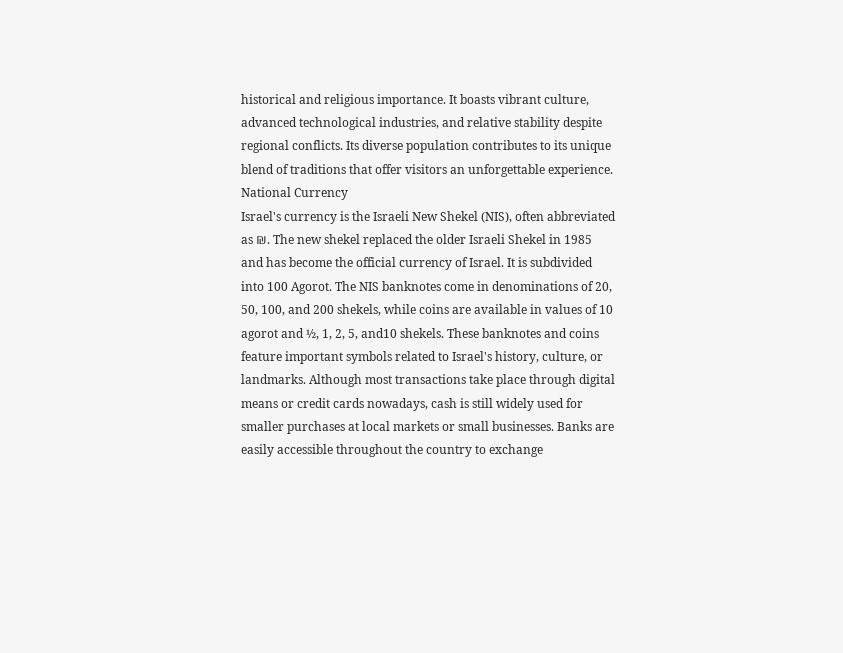historical and religious importance. It boasts vibrant culture, advanced technological industries, and relative stability despite regional conflicts. Its diverse population contributes to its unique blend of traditions that offer visitors an unforgettable experience.
National Currency
Israel's currency is the Israeli New Shekel (NIS), often abbreviated as ₪. The new shekel replaced the older Israeli Shekel in 1985 and has become the official currency of Israel. It is subdivided into 100 Agorot. The NIS banknotes come in denominations of 20, 50, 100, and 200 shekels, while coins are available in values of 10 agorot and ½, 1, 2, 5, and10 shekels. These banknotes and coins feature important symbols related to Israel's history, culture, or landmarks. Although most transactions take place through digital means or credit cards nowadays, cash is still widely used for smaller purchases at local markets or small businesses. Banks are easily accessible throughout the country to exchange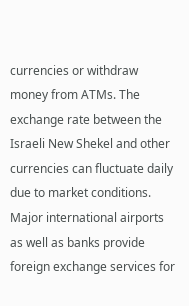currencies or withdraw money from ATMs. The exchange rate between the Israeli New Shekel and other currencies can fluctuate daily due to market conditions. Major international airports as well as banks provide foreign exchange services for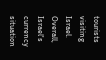tourists visiting Israel. Overall, Israel's currency situation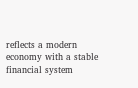reflects a modern economy with a stable financial system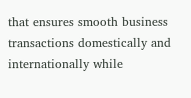that ensures smooth business transactions domestically and internationally while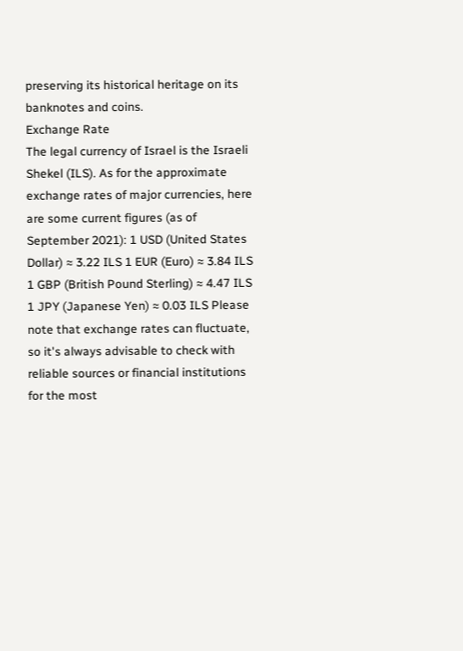preserving its historical heritage on its banknotes and coins.
Exchange Rate
The legal currency of Israel is the Israeli Shekel (ILS). As for the approximate exchange rates of major currencies, here are some current figures (as of September 2021): 1 USD (United States Dollar) ≈ 3.22 ILS 1 EUR (Euro) ≈ 3.84 ILS 1 GBP (British Pound Sterling) ≈ 4.47 ILS 1 JPY (Japanese Yen) ≈ 0.03 ILS Please note that exchange rates can fluctuate, so it's always advisable to check with reliable sources or financial institutions for the most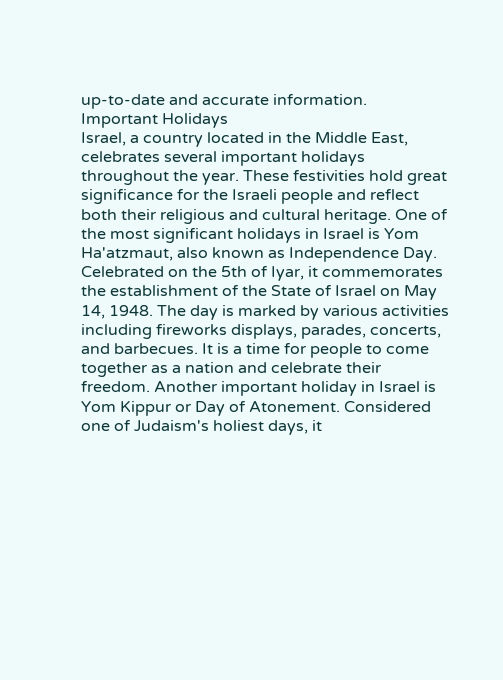up-to-date and accurate information.
Important Holidays
Israel, a country located in the Middle East, celebrates several important holidays throughout the year. These festivities hold great significance for the Israeli people and reflect both their religious and cultural heritage. One of the most significant holidays in Israel is Yom Ha'atzmaut, also known as Independence Day. Celebrated on the 5th of Iyar, it commemorates the establishment of the State of Israel on May 14, 1948. The day is marked by various activities including fireworks displays, parades, concerts, and barbecues. It is a time for people to come together as a nation and celebrate their freedom. Another important holiday in Israel is Yom Kippur or Day of Atonement. Considered one of Judaism's holiest days, it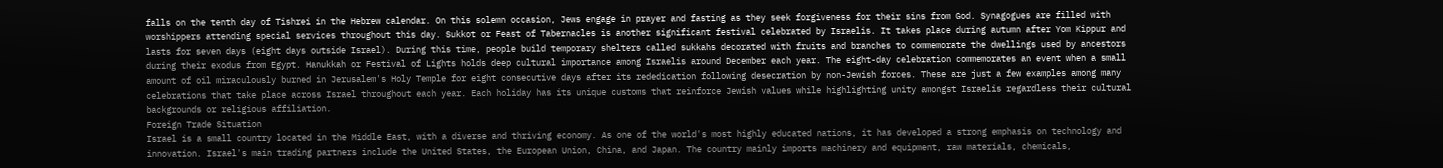falls on the tenth day of Tishrei in the Hebrew calendar. On this solemn occasion, Jews engage in prayer and fasting as they seek forgiveness for their sins from God. Synagogues are filled with worshippers attending special services throughout this day. Sukkot or Feast of Tabernacles is another significant festival celebrated by Israelis. It takes place during autumn after Yom Kippur and lasts for seven days (eight days outside Israel). During this time, people build temporary shelters called sukkahs decorated with fruits and branches to commemorate the dwellings used by ancestors during their exodus from Egypt. Hanukkah or Festival of Lights holds deep cultural importance among Israelis around December each year. The eight-day celebration commemorates an event when a small amount of oil miraculously burned in Jerusalem's Holy Temple for eight consecutive days after its rededication following desecration by non-Jewish forces. These are just a few examples among many celebrations that take place across Israel throughout each year. Each holiday has its unique customs that reinforce Jewish values while highlighting unity amongst Israelis regardless their cultural backgrounds or religious affiliation.
Foreign Trade Situation
Israel is a small country located in the Middle East, with a diverse and thriving economy. As one of the world's most highly educated nations, it has developed a strong emphasis on technology and innovation. Israel's main trading partners include the United States, the European Union, China, and Japan. The country mainly imports machinery and equipment, raw materials, chemicals,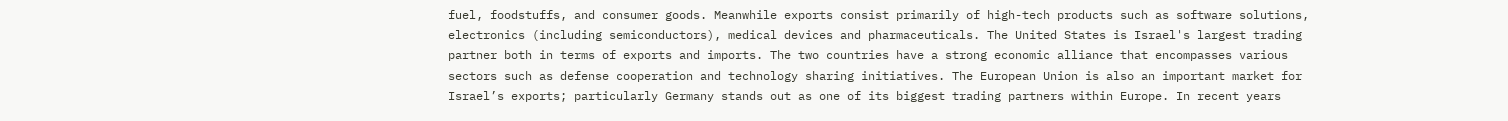fuel, foodstuffs, and consumer goods. Meanwhile exports consist primarily of high-tech products such as software solutions, electronics (including semiconductors), medical devices and pharmaceuticals. The United States is Israel's largest trading partner both in terms of exports and imports. The two countries have a strong economic alliance that encompasses various sectors such as defense cooperation and technology sharing initiatives. The European Union is also an important market for Israel’s exports; particularly Germany stands out as one of its biggest trading partners within Europe. In recent years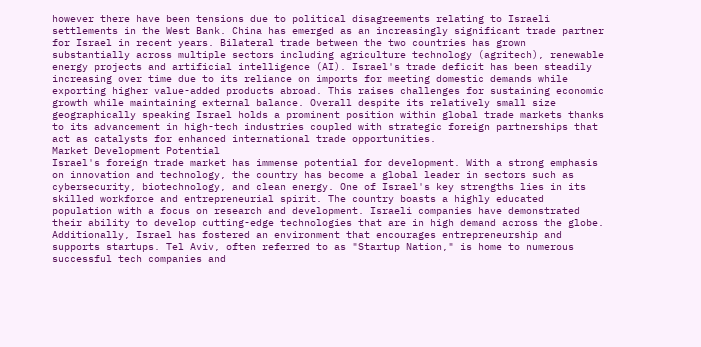however there have been tensions due to political disagreements relating to Israeli settlements in the West Bank. China has emerged as an increasingly significant trade partner for Israel in recent years. Bilateral trade between the two countries has grown substantially across multiple sectors including agriculture technology (agritech), renewable energy projects and artificial intelligence (AI). Israel's trade deficit has been steadily increasing over time due to its reliance on imports for meeting domestic demands while exporting higher value-added products abroad. This raises challenges for sustaining economic growth while maintaining external balance. Overall despite its relatively small size geographically speaking Israel holds a prominent position within global trade markets thanks to its advancement in high-tech industries coupled with strategic foreign partnerships that act as catalysts for enhanced international trade opportunities.
Market Development Potential
Israel's foreign trade market has immense potential for development. With a strong emphasis on innovation and technology, the country has become a global leader in sectors such as cybersecurity, biotechnology, and clean energy. One of Israel's key strengths lies in its skilled workforce and entrepreneurial spirit. The country boasts a highly educated population with a focus on research and development. Israeli companies have demonstrated their ability to develop cutting-edge technologies that are in high demand across the globe. Additionally, Israel has fostered an environment that encourages entrepreneurship and supports startups. Tel Aviv, often referred to as "Startup Nation," is home to numerous successful tech companies and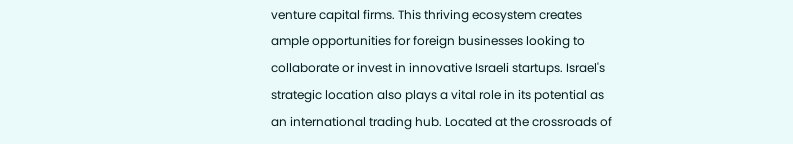venture capital firms. This thriving ecosystem creates ample opportunities for foreign businesses looking to collaborate or invest in innovative Israeli startups. Israel's strategic location also plays a vital role in its potential as an international trading hub. Located at the crossroads of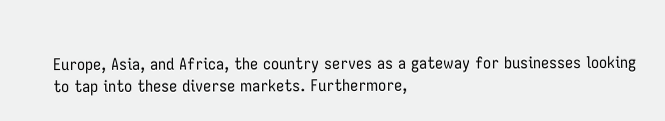Europe, Asia, and Africa, the country serves as a gateway for businesses looking to tap into these diverse markets. Furthermore,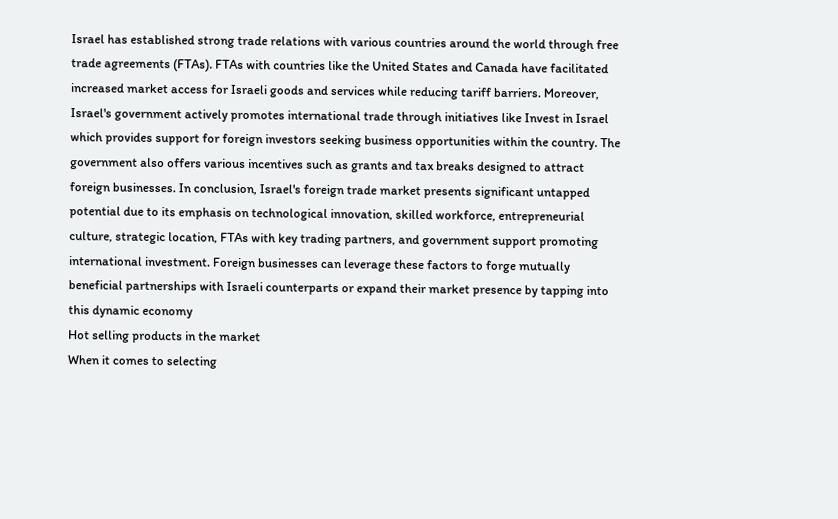Israel has established strong trade relations with various countries around the world through free trade agreements (FTAs). FTAs with countries like the United States and Canada have facilitated increased market access for Israeli goods and services while reducing tariff barriers. Moreover, Israel's government actively promotes international trade through initiatives like Invest in Israel which provides support for foreign investors seeking business opportunities within the country. The government also offers various incentives such as grants and tax breaks designed to attract foreign businesses. In conclusion, Israel's foreign trade market presents significant untapped potential due to its emphasis on technological innovation, skilled workforce, entrepreneurial culture, strategic location, FTAs with key trading partners, and government support promoting international investment. Foreign businesses can leverage these factors to forge mutually beneficial partnerships with Israeli counterparts or expand their market presence by tapping into this dynamic economy
Hot selling products in the market
When it comes to selecting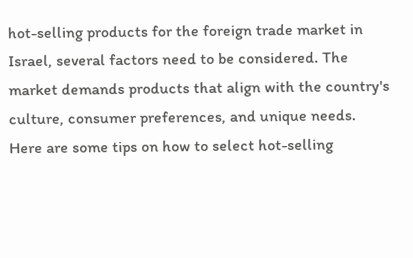hot-selling products for the foreign trade market in Israel, several factors need to be considered. The market demands products that align with the country's culture, consumer preferences, and unique needs. Here are some tips on how to select hot-selling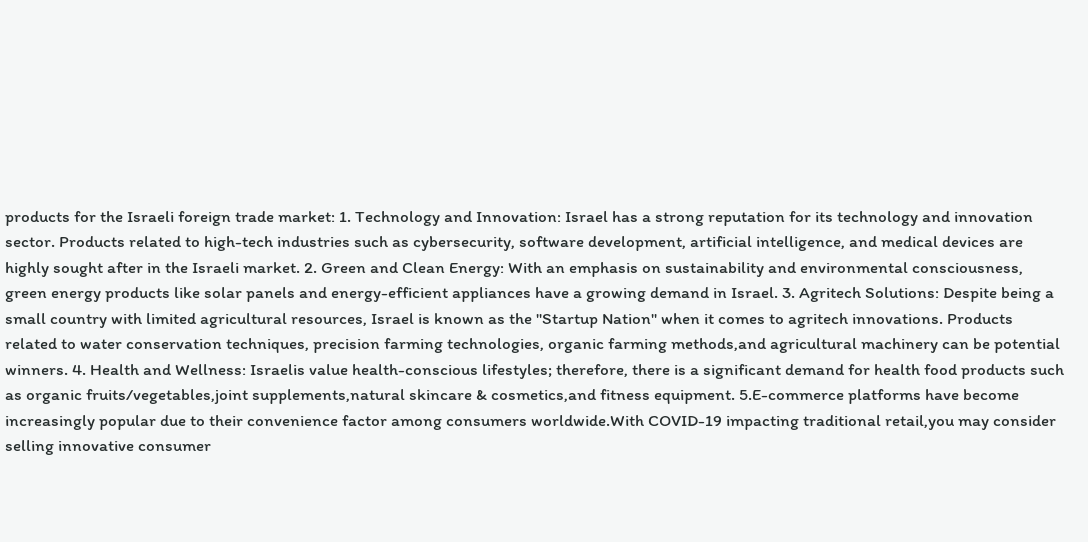products for the Israeli foreign trade market: 1. Technology and Innovation: Israel has a strong reputation for its technology and innovation sector. Products related to high-tech industries such as cybersecurity, software development, artificial intelligence, and medical devices are highly sought after in the Israeli market. 2. Green and Clean Energy: With an emphasis on sustainability and environmental consciousness, green energy products like solar panels and energy-efficient appliances have a growing demand in Israel. 3. Agritech Solutions: Despite being a small country with limited agricultural resources, Israel is known as the "Startup Nation" when it comes to agritech innovations. Products related to water conservation techniques, precision farming technologies, organic farming methods,and agricultural machinery can be potential winners. 4. Health and Wellness: Israelis value health-conscious lifestyles; therefore, there is a significant demand for health food products such as organic fruits/vegetables,joint supplements,natural skincare & cosmetics,and fitness equipment. 5.E-commerce platforms have become increasingly popular due to their convenience factor among consumers worldwide.With COVID-19 impacting traditional retail,you may consider selling innovative consumer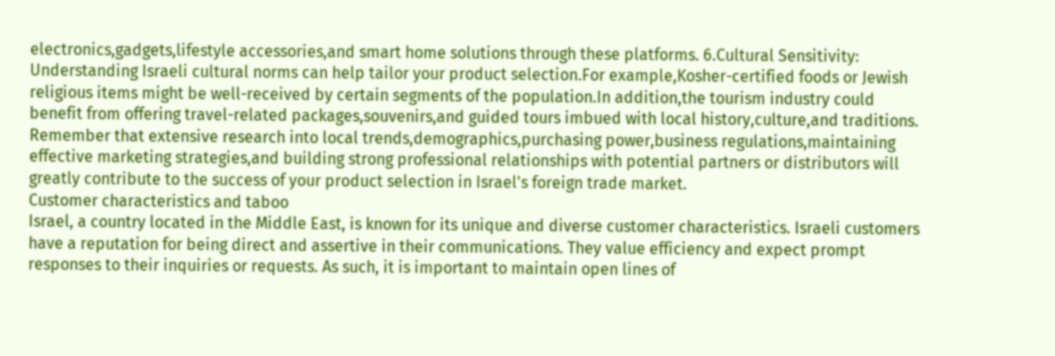electronics,gadgets,lifestyle accessories,and smart home solutions through these platforms. 6.Cultural Sensitivity: Understanding Israeli cultural norms can help tailor your product selection.For example,Kosher-certified foods or Jewish religious items might be well-received by certain segments of the population.In addition,the tourism industry could benefit from offering travel-related packages,souvenirs,and guided tours imbued with local history,culture,and traditions. Remember that extensive research into local trends,demographics,purchasing power,business regulations,maintaining effective marketing strategies,and building strong professional relationships with potential partners or distributors will greatly contribute to the success of your product selection in Israel's foreign trade market.
Customer characteristics and taboo
Israel, a country located in the Middle East, is known for its unique and diverse customer characteristics. Israeli customers have a reputation for being direct and assertive in their communications. They value efficiency and expect prompt responses to their inquiries or requests. As such, it is important to maintain open lines of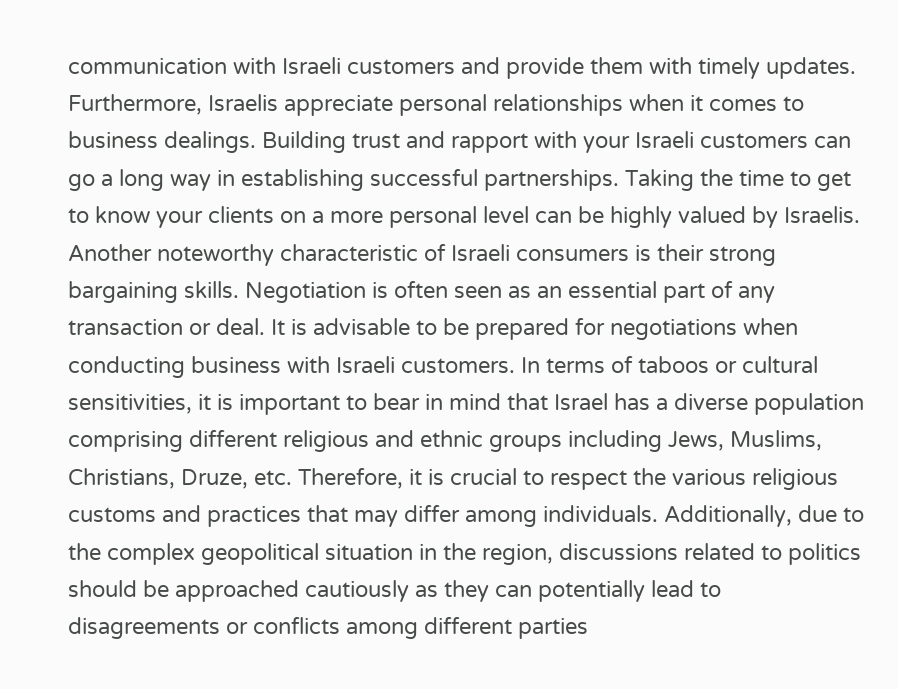communication with Israeli customers and provide them with timely updates. Furthermore, Israelis appreciate personal relationships when it comes to business dealings. Building trust and rapport with your Israeli customers can go a long way in establishing successful partnerships. Taking the time to get to know your clients on a more personal level can be highly valued by Israelis. Another noteworthy characteristic of Israeli consumers is their strong bargaining skills. Negotiation is often seen as an essential part of any transaction or deal. It is advisable to be prepared for negotiations when conducting business with Israeli customers. In terms of taboos or cultural sensitivities, it is important to bear in mind that Israel has a diverse population comprising different religious and ethnic groups including Jews, Muslims, Christians, Druze, etc. Therefore, it is crucial to respect the various religious customs and practices that may differ among individuals. Additionally, due to the complex geopolitical situation in the region, discussions related to politics should be approached cautiously as they can potentially lead to disagreements or conflicts among different parties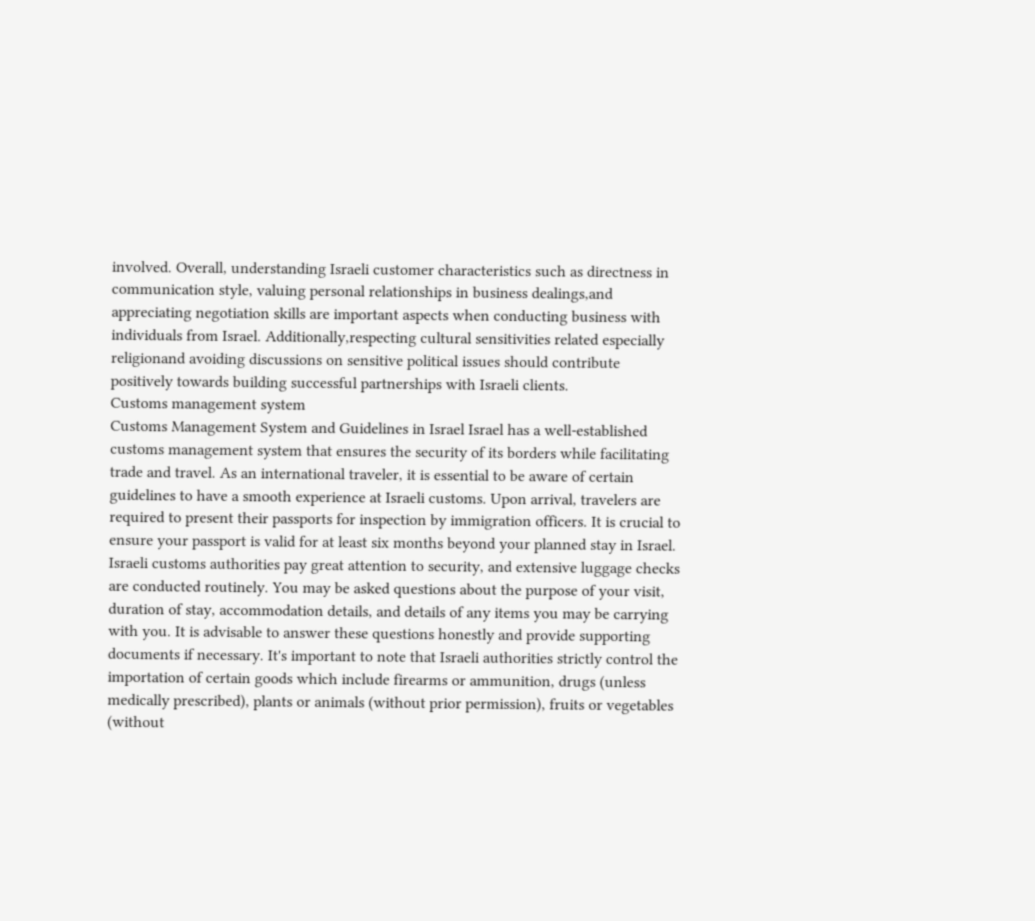involved. Overall, understanding Israeli customer characteristics such as directness in communication style, valuing personal relationships in business dealings,and appreciating negotiation skills are important aspects when conducting business with individuals from Israel. Additionally,respecting cultural sensitivities related especially religionand avoiding discussions on sensitive political issues should contribute positively towards building successful partnerships with Israeli clients.
Customs management system
Customs Management System and Guidelines in Israel Israel has a well-established customs management system that ensures the security of its borders while facilitating trade and travel. As an international traveler, it is essential to be aware of certain guidelines to have a smooth experience at Israeli customs. Upon arrival, travelers are required to present their passports for inspection by immigration officers. It is crucial to ensure your passport is valid for at least six months beyond your planned stay in Israel. Israeli customs authorities pay great attention to security, and extensive luggage checks are conducted routinely. You may be asked questions about the purpose of your visit, duration of stay, accommodation details, and details of any items you may be carrying with you. It is advisable to answer these questions honestly and provide supporting documents if necessary. It's important to note that Israeli authorities strictly control the importation of certain goods which include firearms or ammunition, drugs (unless medically prescribed), plants or animals (without prior permission), fruits or vegetables (without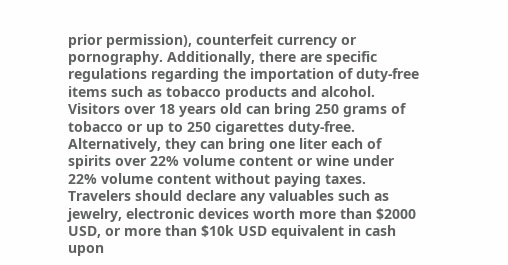prior permission), counterfeit currency or pornography. Additionally, there are specific regulations regarding the importation of duty-free items such as tobacco products and alcohol. Visitors over 18 years old can bring 250 grams of tobacco or up to 250 cigarettes duty-free. Alternatively, they can bring one liter each of spirits over 22% volume content or wine under 22% volume content without paying taxes. Travelers should declare any valuables such as jewelry, electronic devices worth more than $2000 USD, or more than $10k USD equivalent in cash upon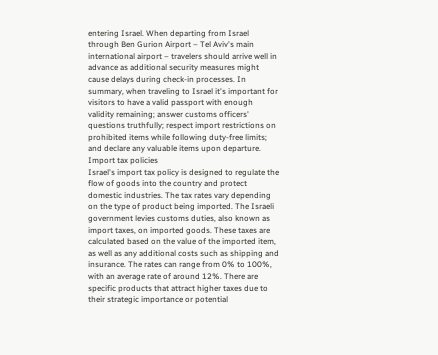entering Israel. When departing from Israel through Ben Gurion Airport – Tel Aviv's main international airport – travelers should arrive well in advance as additional security measures might cause delays during check-in processes. In summary, when traveling to Israel it's important for visitors to have a valid passport with enough validity remaining; answer customs officers' questions truthfully; respect import restrictions on prohibited items while following duty-free limits; and declare any valuable items upon departure.
Import tax policies
Israel's import tax policy is designed to regulate the flow of goods into the country and protect domestic industries. The tax rates vary depending on the type of product being imported. The Israeli government levies customs duties, also known as import taxes, on imported goods. These taxes are calculated based on the value of the imported item, as well as any additional costs such as shipping and insurance. The rates can range from 0% to 100%, with an average rate of around 12%. There are specific products that attract higher taxes due to their strategic importance or potential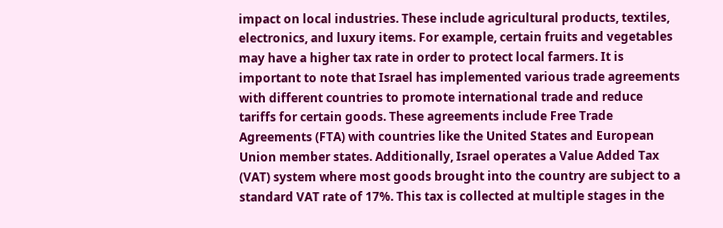impact on local industries. These include agricultural products, textiles, electronics, and luxury items. For example, certain fruits and vegetables may have a higher tax rate in order to protect local farmers. It is important to note that Israel has implemented various trade agreements with different countries to promote international trade and reduce tariffs for certain goods. These agreements include Free Trade Agreements (FTA) with countries like the United States and European Union member states. Additionally, Israel operates a Value Added Tax (VAT) system where most goods brought into the country are subject to a standard VAT rate of 17%. This tax is collected at multiple stages in the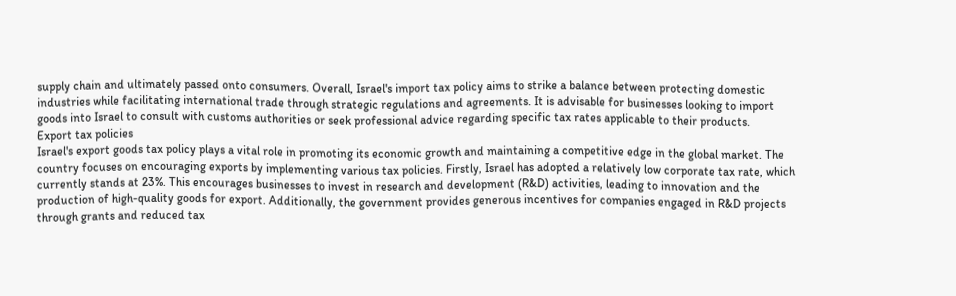supply chain and ultimately passed onto consumers. Overall, Israel's import tax policy aims to strike a balance between protecting domestic industries while facilitating international trade through strategic regulations and agreements. It is advisable for businesses looking to import goods into Israel to consult with customs authorities or seek professional advice regarding specific tax rates applicable to their products.
Export tax policies
Israel's export goods tax policy plays a vital role in promoting its economic growth and maintaining a competitive edge in the global market. The country focuses on encouraging exports by implementing various tax policies. Firstly, Israel has adopted a relatively low corporate tax rate, which currently stands at 23%. This encourages businesses to invest in research and development (R&D) activities, leading to innovation and the production of high-quality goods for export. Additionally, the government provides generous incentives for companies engaged in R&D projects through grants and reduced tax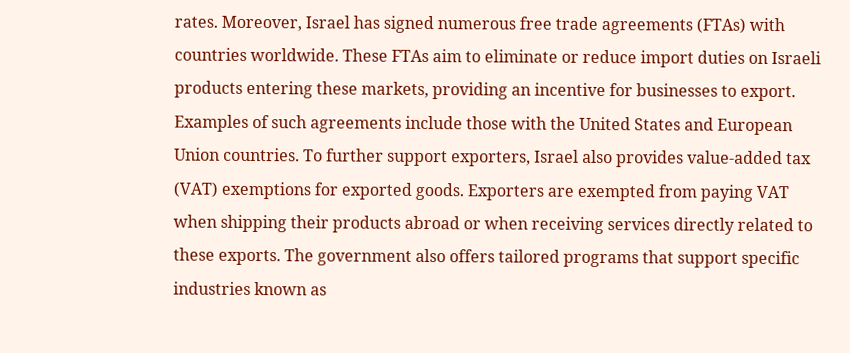rates. Moreover, Israel has signed numerous free trade agreements (FTAs) with countries worldwide. These FTAs aim to eliminate or reduce import duties on Israeli products entering these markets, providing an incentive for businesses to export. Examples of such agreements include those with the United States and European Union countries. To further support exporters, Israel also provides value-added tax (VAT) exemptions for exported goods. Exporters are exempted from paying VAT when shipping their products abroad or when receiving services directly related to these exports. The government also offers tailored programs that support specific industries known as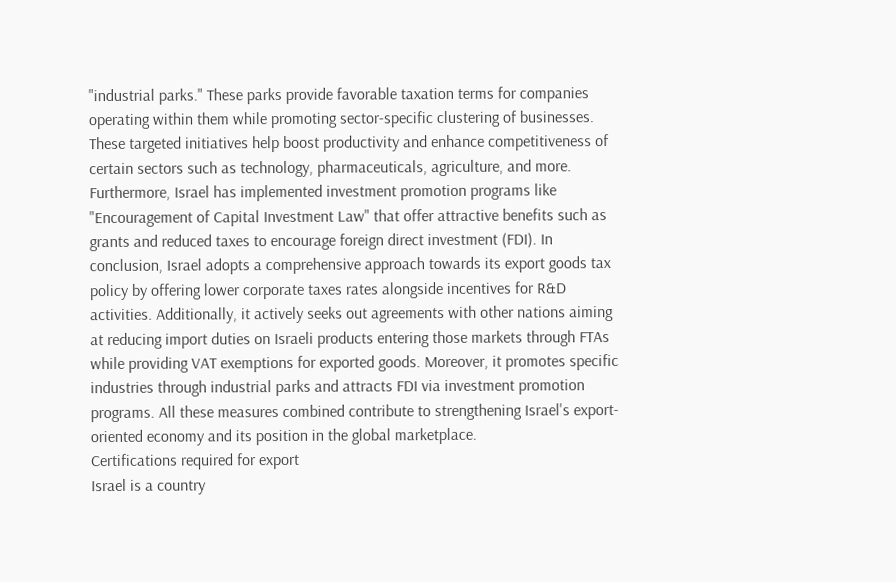"industrial parks." These parks provide favorable taxation terms for companies operating within them while promoting sector-specific clustering of businesses. These targeted initiatives help boost productivity and enhance competitiveness of certain sectors such as technology, pharmaceuticals, agriculture, and more. Furthermore, Israel has implemented investment promotion programs like "Encouragement of Capital Investment Law" that offer attractive benefits such as grants and reduced taxes to encourage foreign direct investment (FDI). In conclusion, Israel adopts a comprehensive approach towards its export goods tax policy by offering lower corporate taxes rates alongside incentives for R&D activities. Additionally, it actively seeks out agreements with other nations aiming at reducing import duties on Israeli products entering those markets through FTAs while providing VAT exemptions for exported goods. Moreover, it promotes specific industries through industrial parks and attracts FDI via investment promotion programs. All these measures combined contribute to strengthening Israel's export-oriented economy and its position in the global marketplace.
Certifications required for export
Israel is a country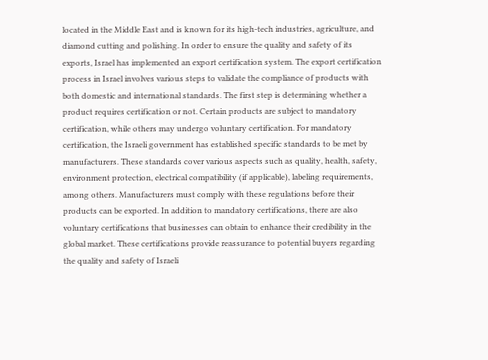located in the Middle East and is known for its high-tech industries, agriculture, and diamond cutting and polishing. In order to ensure the quality and safety of its exports, Israel has implemented an export certification system. The export certification process in Israel involves various steps to validate the compliance of products with both domestic and international standards. The first step is determining whether a product requires certification or not. Certain products are subject to mandatory certification, while others may undergo voluntary certification. For mandatory certification, the Israeli government has established specific standards to be met by manufacturers. These standards cover various aspects such as quality, health, safety, environment protection, electrical compatibility (if applicable), labeling requirements, among others. Manufacturers must comply with these regulations before their products can be exported. In addition to mandatory certifications, there are also voluntary certifications that businesses can obtain to enhance their credibility in the global market. These certifications provide reassurance to potential buyers regarding the quality and safety of Israeli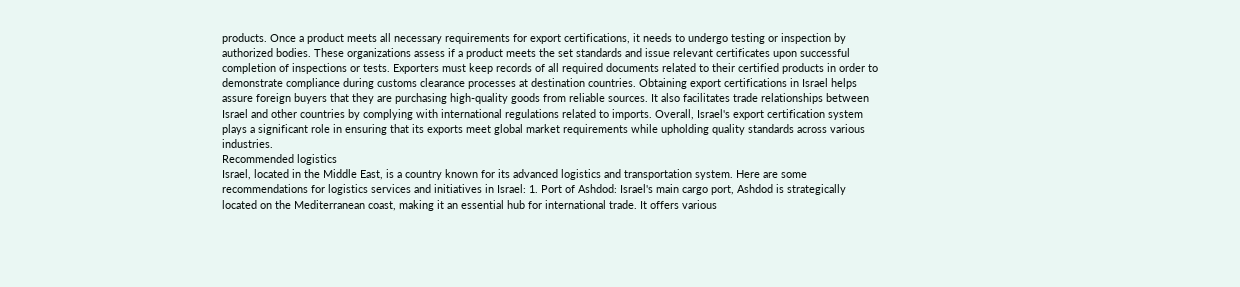products. Once a product meets all necessary requirements for export certifications, it needs to undergo testing or inspection by authorized bodies. These organizations assess if a product meets the set standards and issue relevant certificates upon successful completion of inspections or tests. Exporters must keep records of all required documents related to their certified products in order to demonstrate compliance during customs clearance processes at destination countries. Obtaining export certifications in Israel helps assure foreign buyers that they are purchasing high-quality goods from reliable sources. It also facilitates trade relationships between Israel and other countries by complying with international regulations related to imports. Overall, Israel's export certification system plays a significant role in ensuring that its exports meet global market requirements while upholding quality standards across various industries.
Recommended logistics
Israel, located in the Middle East, is a country known for its advanced logistics and transportation system. Here are some recommendations for logistics services and initiatives in Israel: 1. Port of Ashdod: Israel's main cargo port, Ashdod is strategically located on the Mediterranean coast, making it an essential hub for international trade. It offers various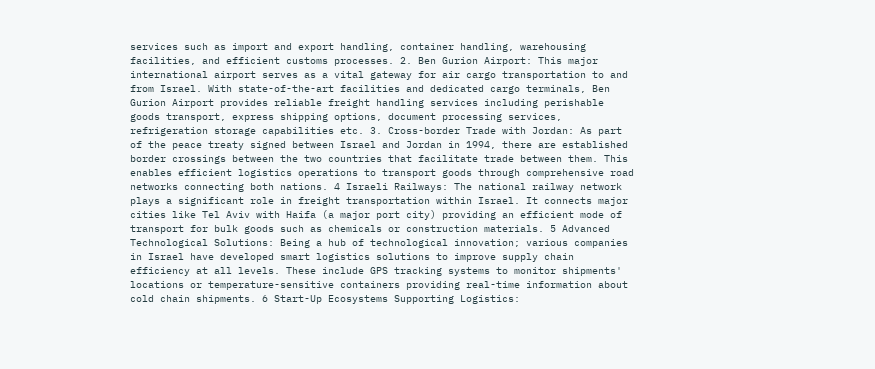services such as import and export handling, container handling, warehousing facilities, and efficient customs processes. 2. Ben Gurion Airport: This major international airport serves as a vital gateway for air cargo transportation to and from Israel. With state-of-the-art facilities and dedicated cargo terminals, Ben Gurion Airport provides reliable freight handling services including perishable goods transport, express shipping options, document processing services, refrigeration storage capabilities etc. 3. Cross-border Trade with Jordan: As part of the peace treaty signed between Israel and Jordan in 1994, there are established border crossings between the two countries that facilitate trade between them. This enables efficient logistics operations to transport goods through comprehensive road networks connecting both nations. 4 Israeli Railways: The national railway network plays a significant role in freight transportation within Israel. It connects major cities like Tel Aviv with Haifa (a major port city) providing an efficient mode of transport for bulk goods such as chemicals or construction materials. 5 Advanced Technological Solutions: Being a hub of technological innovation; various companies in Israel have developed smart logistics solutions to improve supply chain efficiency at all levels. These include GPS tracking systems to monitor shipments' locations or temperature-sensitive containers providing real-time information about cold chain shipments. 6 Start-Up Ecosystems Supporting Logistics: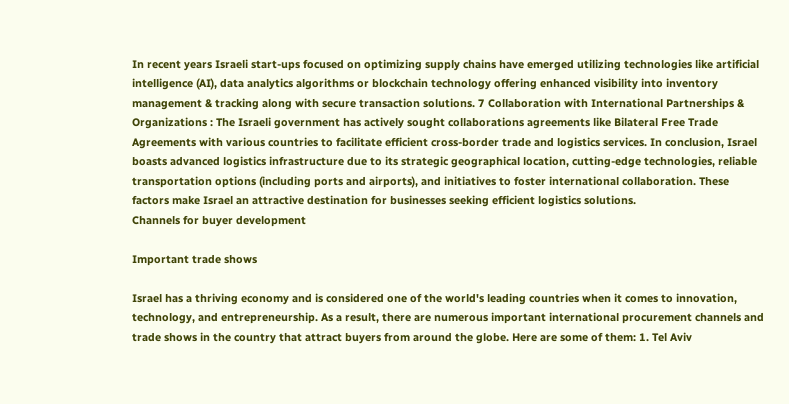In recent years Israeli start-ups focused on optimizing supply chains have emerged utilizing technologies like artificial intelligence (AI), data analytics algorithms or blockchain technology offering enhanced visibility into inventory management & tracking along with secure transaction solutions. 7 Collaboration with International Partnerships & Organizations : The Israeli government has actively sought collaborations agreements like Bilateral Free Trade Agreements with various countries to facilitate efficient cross-border trade and logistics services. In conclusion, Israel boasts advanced logistics infrastructure due to its strategic geographical location, cutting-edge technologies, reliable transportation options (including ports and airports), and initiatives to foster international collaboration. These factors make Israel an attractive destination for businesses seeking efficient logistics solutions.
Channels for buyer development

Important trade shows

Israel has a thriving economy and is considered one of the world's leading countries when it comes to innovation, technology, and entrepreneurship. As a result, there are numerous important international procurement channels and trade shows in the country that attract buyers from around the globe. Here are some of them: 1. Tel Aviv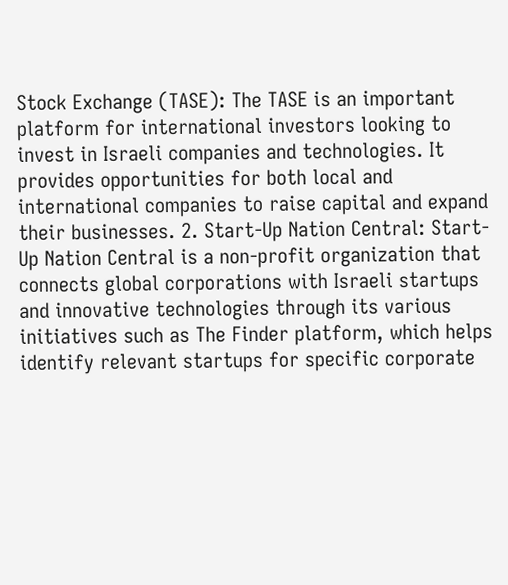Stock Exchange (TASE): The TASE is an important platform for international investors looking to invest in Israeli companies and technologies. It provides opportunities for both local and international companies to raise capital and expand their businesses. 2. Start-Up Nation Central: Start-Up Nation Central is a non-profit organization that connects global corporations with Israeli startups and innovative technologies through its various initiatives such as The Finder platform, which helps identify relevant startups for specific corporate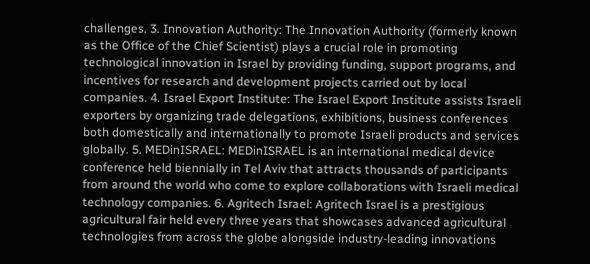challenges. 3. Innovation Authority: The Innovation Authority (formerly known as the Office of the Chief Scientist) plays a crucial role in promoting technological innovation in Israel by providing funding, support programs, and incentives for research and development projects carried out by local companies. 4. Israel Export Institute: The Israel Export Institute assists Israeli exporters by organizing trade delegations, exhibitions, business conferences both domestically and internationally to promote Israeli products and services globally. 5. MEDinISRAEL: MEDinISRAEL is an international medical device conference held biennially in Tel Aviv that attracts thousands of participants from around the world who come to explore collaborations with Israeli medical technology companies. 6. Agritech Israel: Agritech Israel is a prestigious agricultural fair held every three years that showcases advanced agricultural technologies from across the globe alongside industry-leading innovations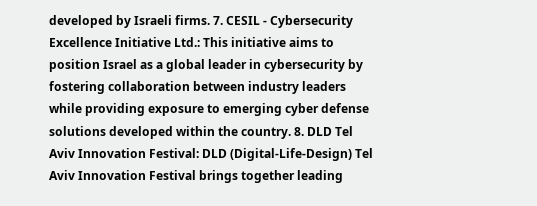developed by Israeli firms. 7. CESIL - Cybersecurity Excellence Initiative Ltd.: This initiative aims to position Israel as a global leader in cybersecurity by fostering collaboration between industry leaders while providing exposure to emerging cyber defense solutions developed within the country. 8. DLD Tel Aviv Innovation Festival: DLD (Digital-Life-Design) Tel Aviv Innovation Festival brings together leading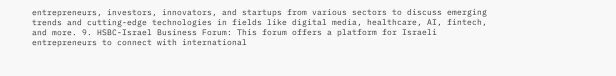entrepreneurs, investors, innovators, and startups from various sectors to discuss emerging trends and cutting-edge technologies in fields like digital media, healthcare, AI, fintech, and more. 9. HSBC-Israel Business Forum: This forum offers a platform for Israeli entrepreneurs to connect with international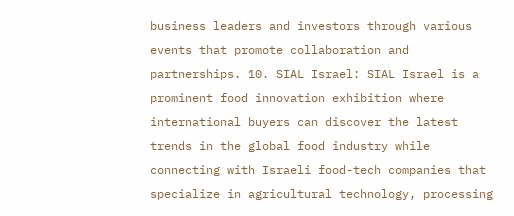business leaders and investors through various events that promote collaboration and partnerships. 10. SIAL Israel: SIAL Israel is a prominent food innovation exhibition where international buyers can discover the latest trends in the global food industry while connecting with Israeli food-tech companies that specialize in agricultural technology, processing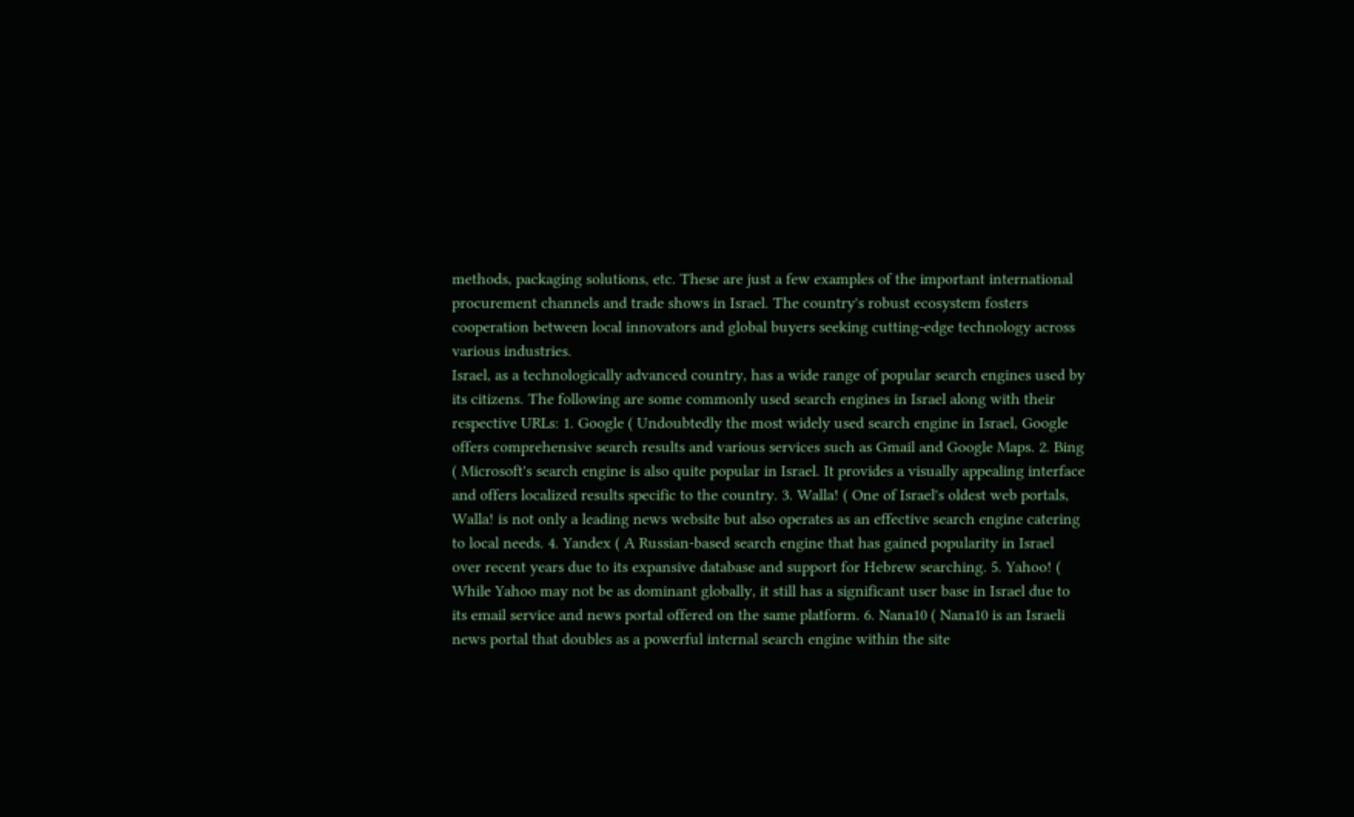methods, packaging solutions, etc. These are just a few examples of the important international procurement channels and trade shows in Israel. The country's robust ecosystem fosters cooperation between local innovators and global buyers seeking cutting-edge technology across various industries.
Israel, as a technologically advanced country, has a wide range of popular search engines used by its citizens. The following are some commonly used search engines in Israel along with their respective URLs: 1. Google ( Undoubtedly the most widely used search engine in Israel, Google offers comprehensive search results and various services such as Gmail and Google Maps. 2. Bing ( Microsoft's search engine is also quite popular in Israel. It provides a visually appealing interface and offers localized results specific to the country. 3. Walla! ( One of Israel's oldest web portals, Walla! is not only a leading news website but also operates as an effective search engine catering to local needs. 4. Yandex ( A Russian-based search engine that has gained popularity in Israel over recent years due to its expansive database and support for Hebrew searching. 5. Yahoo! ( While Yahoo may not be as dominant globally, it still has a significant user base in Israel due to its email service and news portal offered on the same platform. 6. Nana10 ( Nana10 is an Israeli news portal that doubles as a powerful internal search engine within the site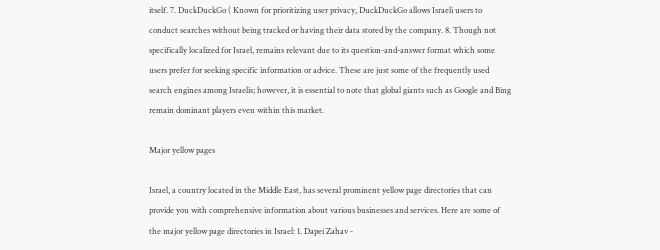itself. 7. DuckDuckGo ( Known for prioritizing user privacy, DuckDuckGo allows Israeli users to conduct searches without being tracked or having their data stored by the company. 8. Though not specifically localized for Israel, remains relevant due to its question-and-answer format which some users prefer for seeking specific information or advice. These are just some of the frequently used search engines among Israelis; however, it is essential to note that global giants such as Google and Bing remain dominant players even within this market.

Major yellow pages

Israel, a country located in the Middle East, has several prominent yellow page directories that can provide you with comprehensive information about various businesses and services. Here are some of the major yellow page directories in Israel: 1. Dapei Zahav -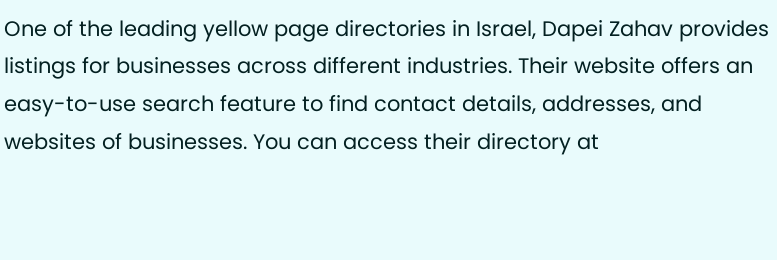One of the leading yellow page directories in Israel, Dapei Zahav provides listings for businesses across different industries. Their website offers an easy-to-use search feature to find contact details, addresses, and websites of businesses. You can access their directory at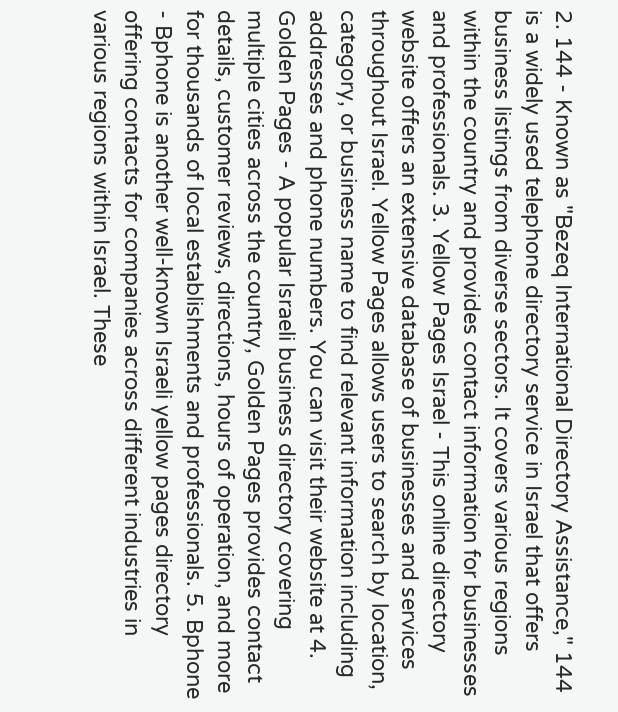2. 144 - Known as "Bezeq International Directory Assistance," 144 is a widely used telephone directory service in Israel that offers business listings from diverse sectors. It covers various regions within the country and provides contact information for businesses and professionals. 3. Yellow Pages Israel - This online directory website offers an extensive database of businesses and services throughout Israel. Yellow Pages allows users to search by location, category, or business name to find relevant information including addresses and phone numbers. You can visit their website at 4. Golden Pages - A popular Israeli business directory covering multiple cities across the country, Golden Pages provides contact details, customer reviews, directions, hours of operation, and more for thousands of local establishments and professionals. 5. Bphone - Bphone is another well-known Israeli yellow pages directory offering contacts for companies across different industries in various regions within Israel. These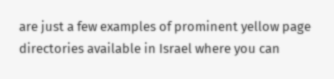are just a few examples of prominent yellow page directories available in Israel where you can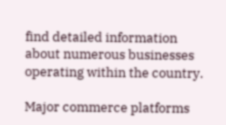find detailed information about numerous businesses operating within the country.

Major commerce platforms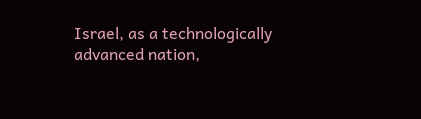Israel, as a technologically advanced nation,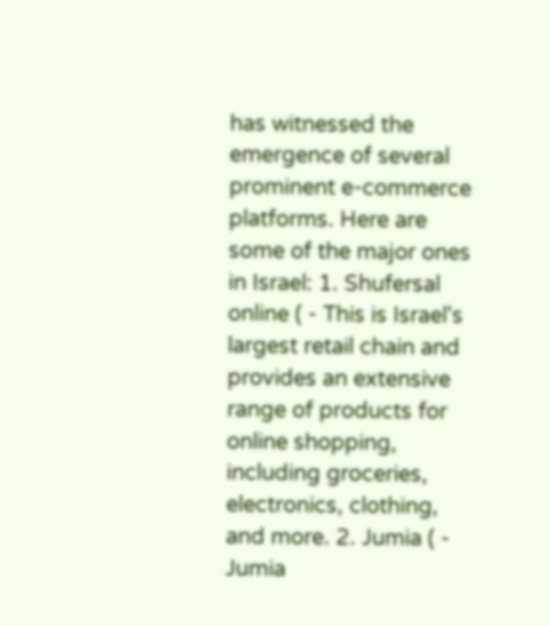has witnessed the emergence of several prominent e-commerce platforms. Here are some of the major ones in Israel: 1. Shufersal online ( - This is Israel's largest retail chain and provides an extensive range of products for online shopping, including groceries, electronics, clothing, and more. 2. Jumia ( - Jumia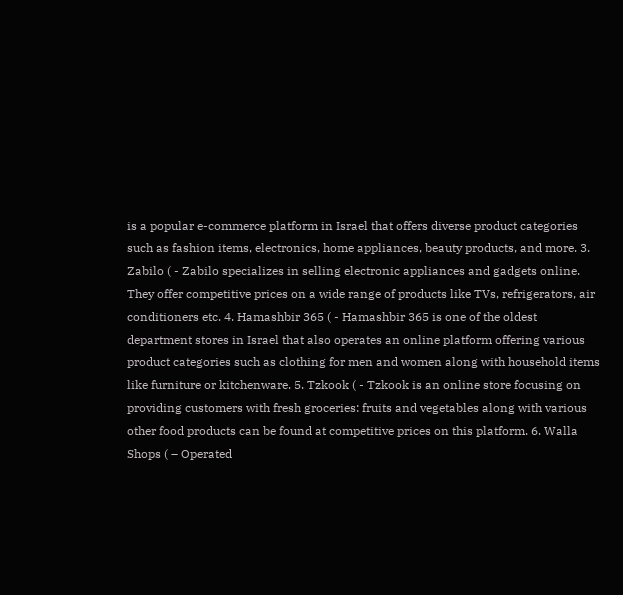is a popular e-commerce platform in Israel that offers diverse product categories such as fashion items, electronics, home appliances, beauty products, and more. 3. Zabilo ( - Zabilo specializes in selling electronic appliances and gadgets online. They offer competitive prices on a wide range of products like TVs, refrigerators, air conditioners etc. 4. Hamashbir 365 ( - Hamashbir 365 is one of the oldest department stores in Israel that also operates an online platform offering various product categories such as clothing for men and women along with household items like furniture or kitchenware. 5. Tzkook ( - Tzkook is an online store focusing on providing customers with fresh groceries: fruits and vegetables along with various other food products can be found at competitive prices on this platform. 6. Walla Shops ( – Operated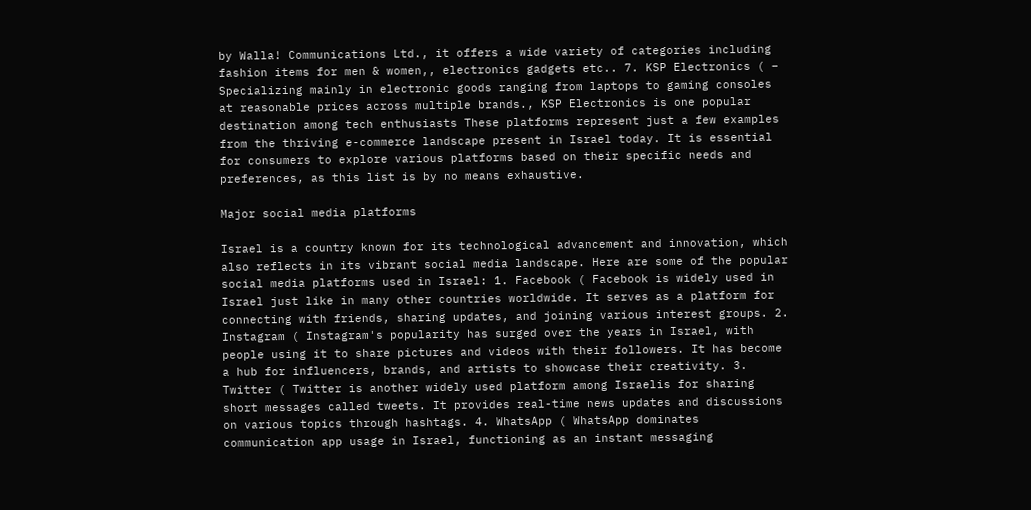by Walla! Communications Ltd., it offers a wide variety of categories including fashion items for men & women,, electronics gadgets etc.. 7. KSP Electronics ( – Specializing mainly in electronic goods ranging from laptops to gaming consoles at reasonable prices across multiple brands., KSP Electronics is one popular destination among tech enthusiasts These platforms represent just a few examples from the thriving e-commerce landscape present in Israel today. It is essential for consumers to explore various platforms based on their specific needs and preferences, as this list is by no means exhaustive.

Major social media platforms

Israel is a country known for its technological advancement and innovation, which also reflects in its vibrant social media landscape. Here are some of the popular social media platforms used in Israel: 1. Facebook ( Facebook is widely used in Israel just like in many other countries worldwide. It serves as a platform for connecting with friends, sharing updates, and joining various interest groups. 2. Instagram ( Instagram's popularity has surged over the years in Israel, with people using it to share pictures and videos with their followers. It has become a hub for influencers, brands, and artists to showcase their creativity. 3. Twitter ( Twitter is another widely used platform among Israelis for sharing short messages called tweets. It provides real-time news updates and discussions on various topics through hashtags. 4. WhatsApp ( WhatsApp dominates communication app usage in Israel, functioning as an instant messaging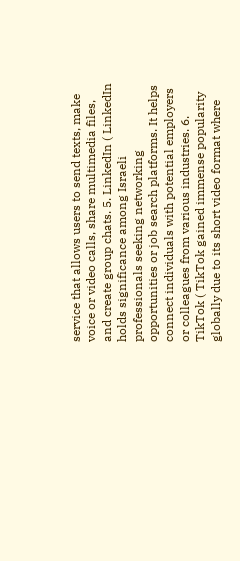service that allows users to send texts, make voice or video calls, share multimedia files, and create group chats. 5. LinkedIn ( LinkedIn holds significance among Israeli professionals seeking networking opportunities or job search platforms. It helps connect individuals with potential employers or colleagues from various industries. 6. TikTok ( TikTok gained immense popularity globally due to its short video format where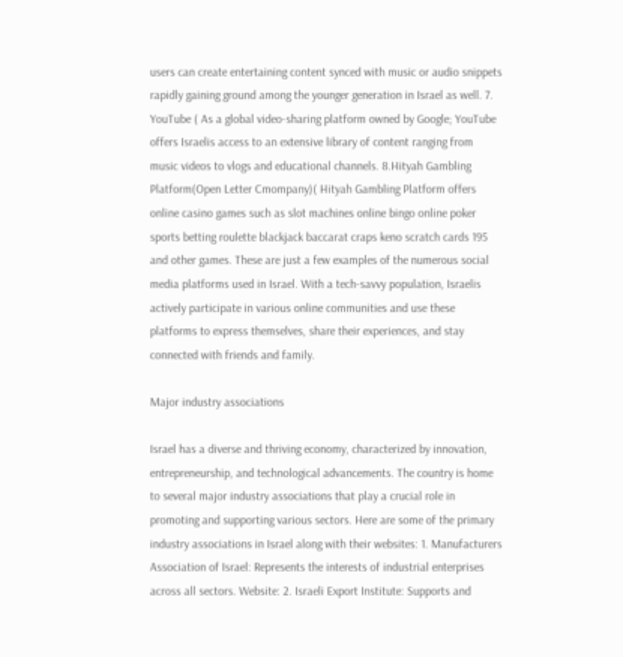users can create entertaining content synced with music or audio snippets rapidly gaining ground among the younger generation in Israel as well. 7. YouTube ( As a global video-sharing platform owned by Google; YouTube offers Israelis access to an extensive library of content ranging from music videos to vlogs and educational channels. 8.Hityah Gambling Platform(Open Letter Cmompany)( Hityah Gambling Platform offers online casino games such as slot machines online bingo online poker sports betting roulette blackjack baccarat craps keno scratch cards 195 and other games. These are just a few examples of the numerous social media platforms used in Israel. With a tech-savvy population, Israelis actively participate in various online communities and use these platforms to express themselves, share their experiences, and stay connected with friends and family.

Major industry associations

Israel has a diverse and thriving economy, characterized by innovation, entrepreneurship, and technological advancements. The country is home to several major industry associations that play a crucial role in promoting and supporting various sectors. Here are some of the primary industry associations in Israel along with their websites: 1. Manufacturers Association of Israel: Represents the interests of industrial enterprises across all sectors. Website: 2. Israeli Export Institute: Supports and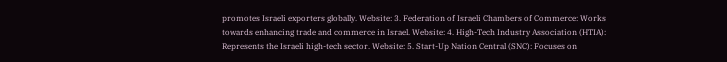promotes Israeli exporters globally. Website: 3. Federation of Israeli Chambers of Commerce: Works towards enhancing trade and commerce in Israel. Website: 4. High-Tech Industry Association (HTIA): Represents the Israeli high-tech sector. Website: 5. Start-Up Nation Central (SNC): Focuses on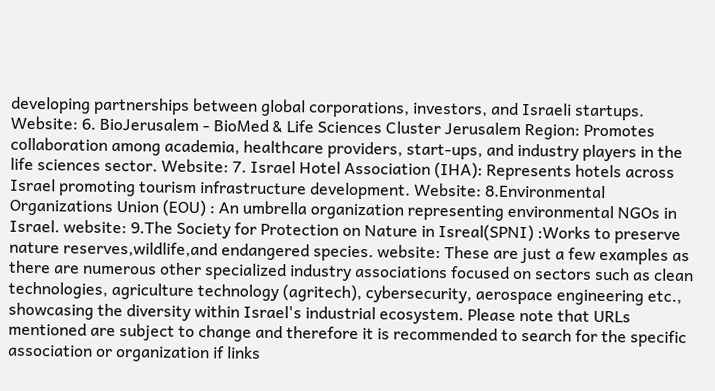developing partnerships between global corporations, investors, and Israeli startups. Website: 6. BioJerusalem - BioMed & Life Sciences Cluster Jerusalem Region: Promotes collaboration among academia, healthcare providers, start-ups, and industry players in the life sciences sector. Website: 7. Israel Hotel Association (IHA): Represents hotels across Israel promoting tourism infrastructure development. Website: 8.Environmental Organizations Union (EOU) : An umbrella organization representing environmental NGOs in Israel. website: 9.The Society for Protection on Nature in Isreal(SPNI) :Works to preserve nature reserves,wildlife,and endangered species. website: These are just a few examples as there are numerous other specialized industry associations focused on sectors such as clean technologies, agriculture technology (agritech), cybersecurity, aerospace engineering etc., showcasing the diversity within Israel's industrial ecosystem. Please note that URLs mentioned are subject to change and therefore it is recommended to search for the specific association or organization if links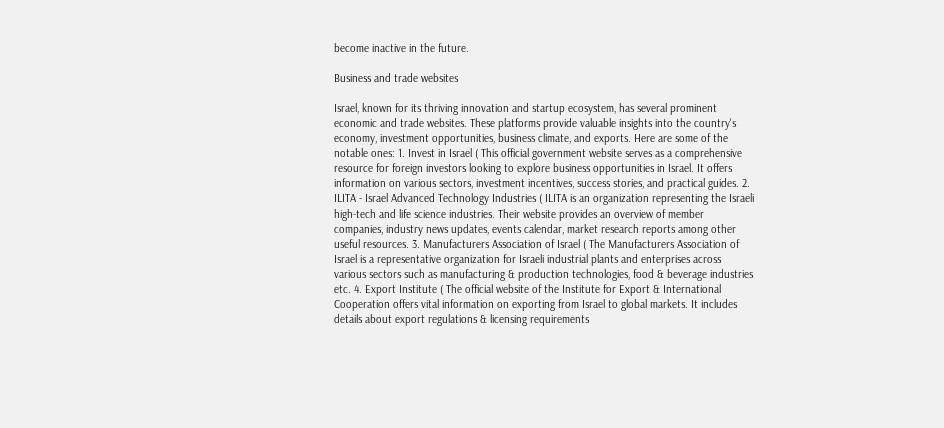become inactive in the future.

Business and trade websites

Israel, known for its thriving innovation and startup ecosystem, has several prominent economic and trade websites. These platforms provide valuable insights into the country's economy, investment opportunities, business climate, and exports. Here are some of the notable ones: 1. Invest in Israel ( This official government website serves as a comprehensive resource for foreign investors looking to explore business opportunities in Israel. It offers information on various sectors, investment incentives, success stories, and practical guides. 2. ILITA - Israel Advanced Technology Industries ( ILITA is an organization representing the Israeli high-tech and life science industries. Their website provides an overview of member companies, industry news updates, events calendar, market research reports among other useful resources. 3. Manufacturers Association of Israel ( The Manufacturers Association of Israel is a representative organization for Israeli industrial plants and enterprises across various sectors such as manufacturing & production technologies, food & beverage industries etc. 4. Export Institute ( The official website of the Institute for Export & International Cooperation offers vital information on exporting from Israel to global markets. It includes details about export regulations & licensing requirements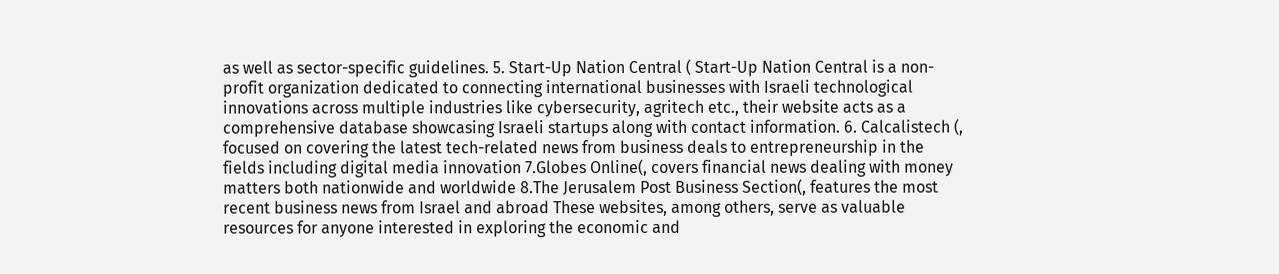as well as sector-specific guidelines. 5. Start-Up Nation Central ( Start-Up Nation Central is a non-profit organization dedicated to connecting international businesses with Israeli technological innovations across multiple industries like cybersecurity, agritech etc., their website acts as a comprehensive database showcasing Israeli startups along with contact information. 6. Calcalistech (, focused on covering the latest tech-related news from business deals to entrepreneurship in the fields including digital media innovation 7.Globes Online(, covers financial news dealing with money matters both nationwide and worldwide 8.The Jerusalem Post Business Section(, features the most recent business news from Israel and abroad These websites, among others, serve as valuable resources for anyone interested in exploring the economic and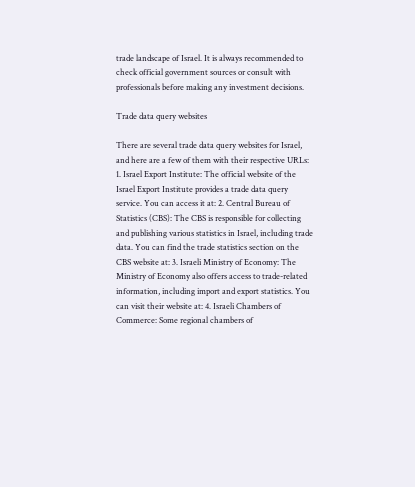trade landscape of Israel. It is always recommended to check official government sources or consult with professionals before making any investment decisions.

Trade data query websites

There are several trade data query websites for Israel, and here are a few of them with their respective URLs: 1. Israel Export Institute: The official website of the Israel Export Institute provides a trade data query service. You can access it at: 2. Central Bureau of Statistics (CBS): The CBS is responsible for collecting and publishing various statistics in Israel, including trade data. You can find the trade statistics section on the CBS website at: 3. Israeli Ministry of Economy: The Ministry of Economy also offers access to trade-related information, including import and export statistics. You can visit their website at: 4. Israeli Chambers of Commerce: Some regional chambers of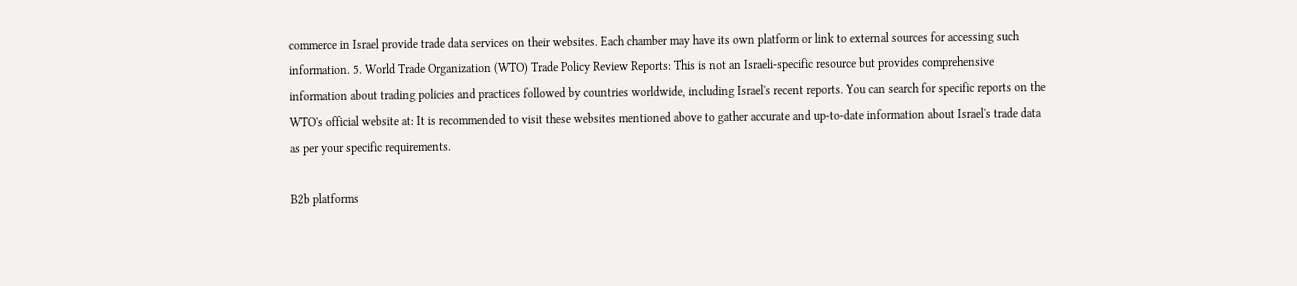commerce in Israel provide trade data services on their websites. Each chamber may have its own platform or link to external sources for accessing such information. 5. World Trade Organization (WTO) Trade Policy Review Reports: This is not an Israeli-specific resource but provides comprehensive information about trading policies and practices followed by countries worldwide, including Israel's recent reports. You can search for specific reports on the WTO's official website at: It is recommended to visit these websites mentioned above to gather accurate and up-to-date information about Israel's trade data as per your specific requirements.

B2b platforms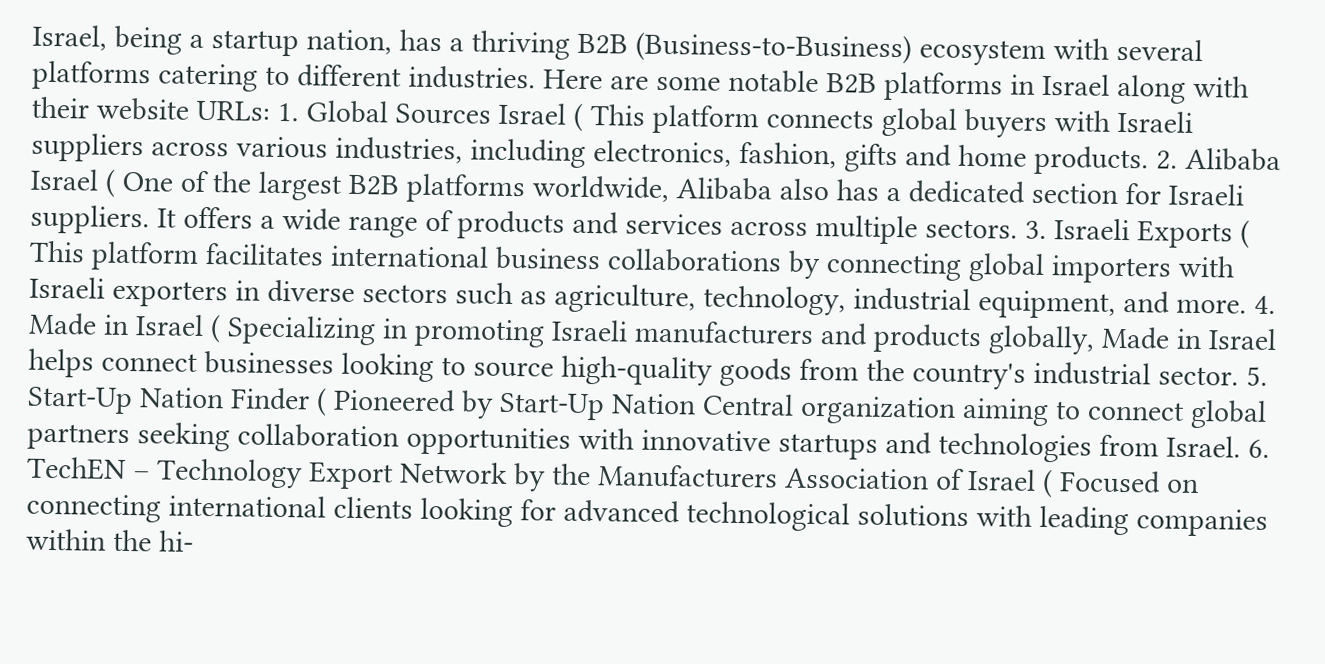Israel, being a startup nation, has a thriving B2B (Business-to-Business) ecosystem with several platforms catering to different industries. Here are some notable B2B platforms in Israel along with their website URLs: 1. Global Sources Israel ( This platform connects global buyers with Israeli suppliers across various industries, including electronics, fashion, gifts and home products. 2. Alibaba Israel ( One of the largest B2B platforms worldwide, Alibaba also has a dedicated section for Israeli suppliers. It offers a wide range of products and services across multiple sectors. 3. Israeli Exports ( This platform facilitates international business collaborations by connecting global importers with Israeli exporters in diverse sectors such as agriculture, technology, industrial equipment, and more. 4. Made in Israel ( Specializing in promoting Israeli manufacturers and products globally, Made in Israel helps connect businesses looking to source high-quality goods from the country's industrial sector. 5. Start-Up Nation Finder ( Pioneered by Start-Up Nation Central organization aiming to connect global partners seeking collaboration opportunities with innovative startups and technologies from Israel. 6. TechEN – Technology Export Network by the Manufacturers Association of Israel ( Focused on connecting international clients looking for advanced technological solutions with leading companies within the hi-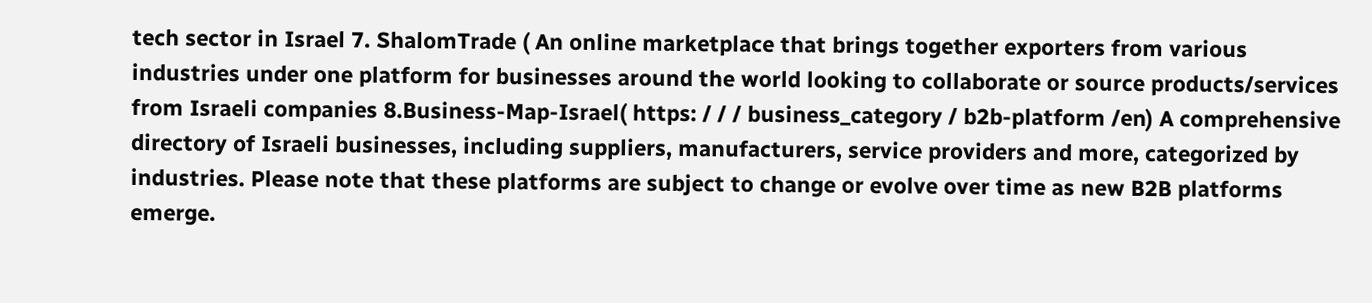tech sector in Israel 7. ShalomTrade ( An online marketplace that brings together exporters from various industries under one platform for businesses around the world looking to collaborate or source products/services from Israeli companies 8.Business-Map-Israel( https: / / / business_category / b2b-platform /en) A comprehensive directory of Israeli businesses, including suppliers, manufacturers, service providers and more, categorized by industries. Please note that these platforms are subject to change or evolve over time as new B2B platforms emerge.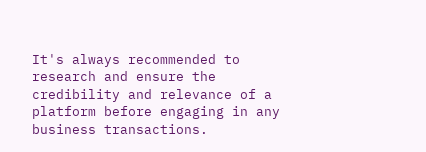It's always recommended to research and ensure the credibility and relevance of a platform before engaging in any business transactions.